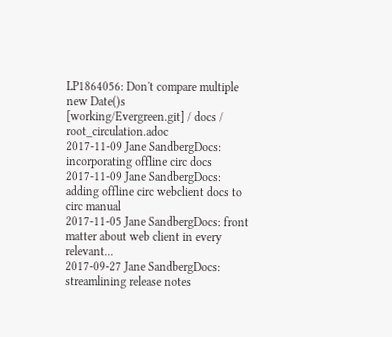LP1864056: Don't compare multiple new Date()s
[working/Evergreen.git] / docs / root_circulation.adoc
2017-11-09 Jane SandbergDocs: incorporating offline circ docs
2017-11-09 Jane SandbergDocs: adding offline circ webclient docs to circ manual
2017-11-05 Jane SandbergDocs: front matter about web client in every relevant...
2017-09-27 Jane SandbergDocs: streamlining release notes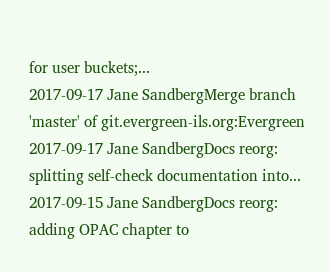for user buckets;...
2017-09-17 Jane SandbergMerge branch 'master' of git.evergreen-ils.org:Evergreen
2017-09-17 Jane SandbergDocs reorg: splitting self-check documentation into...
2017-09-15 Jane SandbergDocs reorg: adding OPAC chapter to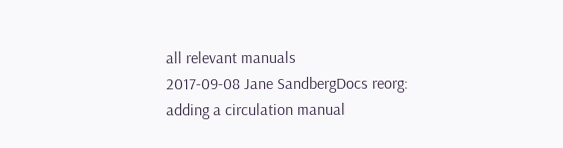all relevant manuals
2017-09-08 Jane SandbergDocs reorg: adding a circulation manual